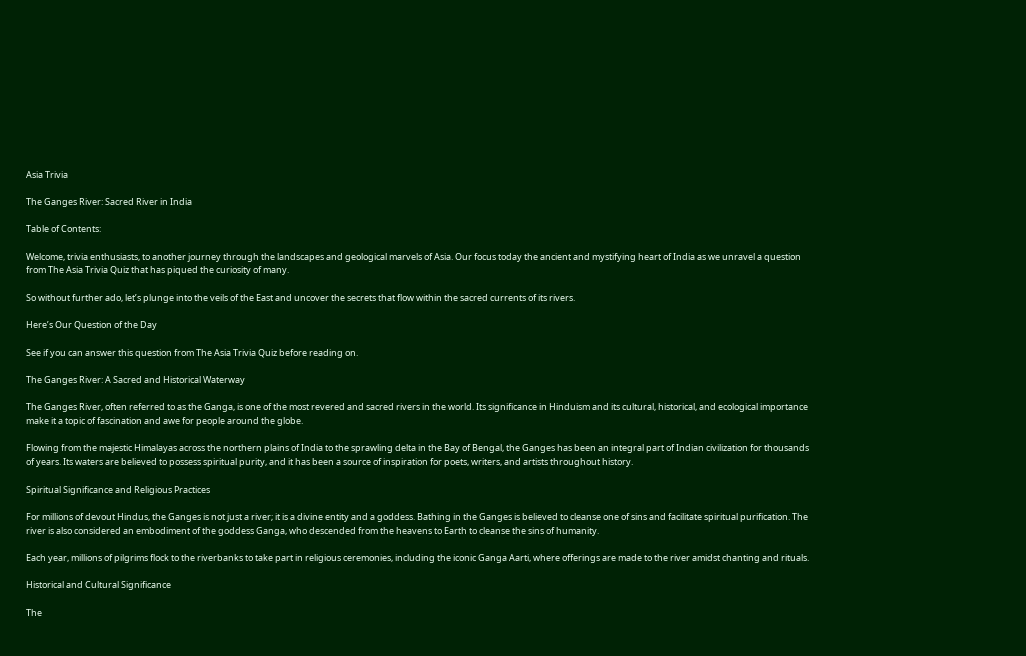Asia Trivia

The Ganges River: Sacred River in India

Table of Contents:

Welcome, trivia enthusiasts, to another journey through the landscapes and geological marvels of Asia. Our focus today the ancient and mystifying heart of India as we unravel a question from The Asia Trivia Quiz that has piqued the curiosity of many.

So without further ado, let’s plunge into the veils of the East and uncover the secrets that flow within the sacred currents of its rivers.

Here’s Our Question of the Day

See if you can answer this question from The Asia Trivia Quiz before reading on.

The Ganges River: A Sacred and Historical Waterway

The Ganges River, often referred to as the Ganga, is one of the most revered and sacred rivers in the world. Its significance in Hinduism and its cultural, historical, and ecological importance make it a topic of fascination and awe for people around the globe.

Flowing from the majestic Himalayas across the northern plains of India to the sprawling delta in the Bay of Bengal, the Ganges has been an integral part of Indian civilization for thousands of years. Its waters are believed to possess spiritual purity, and it has been a source of inspiration for poets, writers, and artists throughout history.

Spiritual Significance and Religious Practices

For millions of devout Hindus, the Ganges is not just a river; it is a divine entity and a goddess. Bathing in the Ganges is believed to cleanse one of sins and facilitate spiritual purification. The river is also considered an embodiment of the goddess Ganga, who descended from the heavens to Earth to cleanse the sins of humanity.

Each year, millions of pilgrims flock to the riverbanks to take part in religious ceremonies, including the iconic Ganga Aarti, where offerings are made to the river amidst chanting and rituals.

Historical and Cultural Significance

The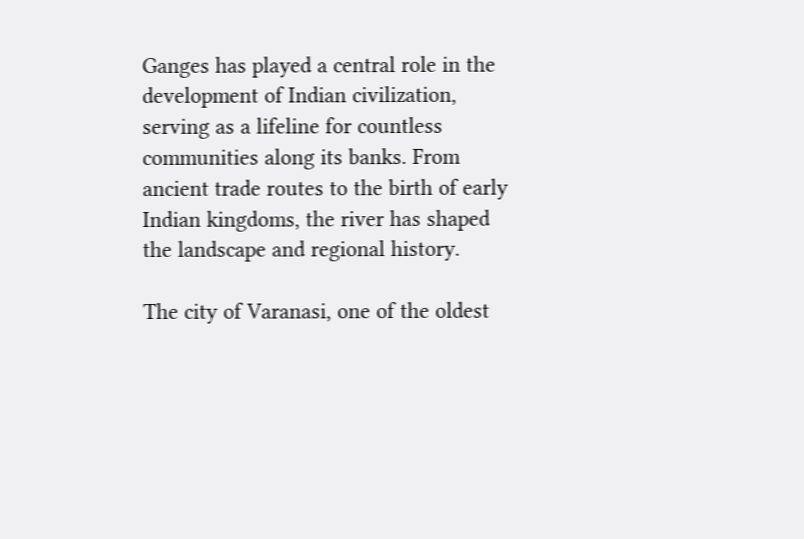Ganges has played a central role in the development of Indian civilization, serving as a lifeline for countless communities along its banks. From ancient trade routes to the birth of early Indian kingdoms, the river has shaped the landscape and regional history.

The city of Varanasi, one of the oldest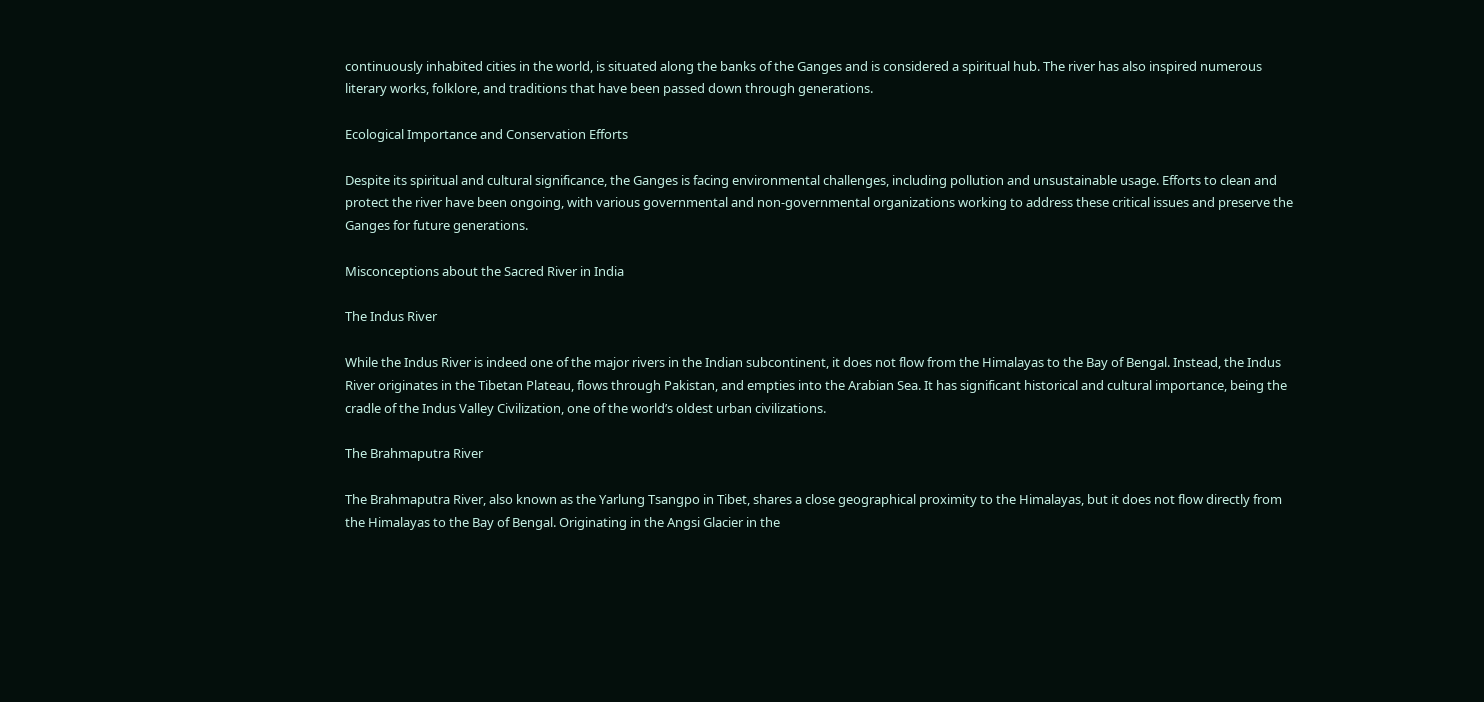continuously inhabited cities in the world, is situated along the banks of the Ganges and is considered a spiritual hub. The river has also inspired numerous literary works, folklore, and traditions that have been passed down through generations.

Ecological Importance and Conservation Efforts

Despite its spiritual and cultural significance, the Ganges is facing environmental challenges, including pollution and unsustainable usage. Efforts to clean and protect the river have been ongoing, with various governmental and non-governmental organizations working to address these critical issues and preserve the Ganges for future generations.

Misconceptions about the Sacred River in India

The Indus River

While the Indus River is indeed one of the major rivers in the Indian subcontinent, it does not flow from the Himalayas to the Bay of Bengal. Instead, the Indus River originates in the Tibetan Plateau, flows through Pakistan, and empties into the Arabian Sea. It has significant historical and cultural importance, being the cradle of the Indus Valley Civilization, one of the world’s oldest urban civilizations.

The Brahmaputra River

The Brahmaputra River, also known as the Yarlung Tsangpo in Tibet, shares a close geographical proximity to the Himalayas, but it does not flow directly from the Himalayas to the Bay of Bengal. Originating in the Angsi Glacier in the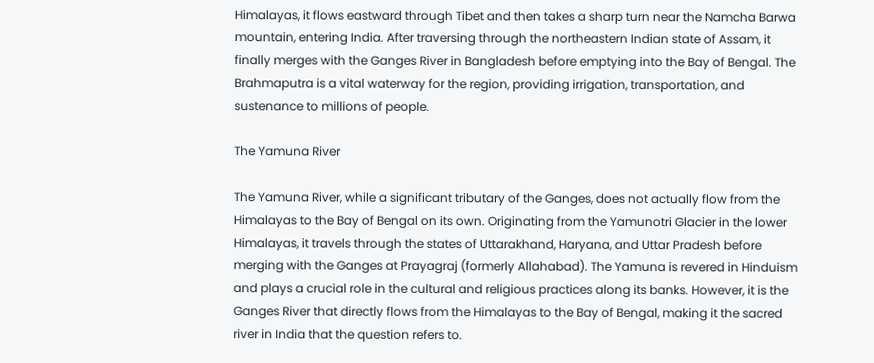Himalayas, it flows eastward through Tibet and then takes a sharp turn near the Namcha Barwa mountain, entering India. After traversing through the northeastern Indian state of Assam, it finally merges with the Ganges River in Bangladesh before emptying into the Bay of Bengal. The Brahmaputra is a vital waterway for the region, providing irrigation, transportation, and sustenance to millions of people.

The Yamuna River

The Yamuna River, while a significant tributary of the Ganges, does not actually flow from the Himalayas to the Bay of Bengal on its own. Originating from the Yamunotri Glacier in the lower Himalayas, it travels through the states of Uttarakhand, Haryana, and Uttar Pradesh before merging with the Ganges at Prayagraj (formerly Allahabad). The Yamuna is revered in Hinduism and plays a crucial role in the cultural and religious practices along its banks. However, it is the Ganges River that directly flows from the Himalayas to the Bay of Bengal, making it the sacred river in India that the question refers to.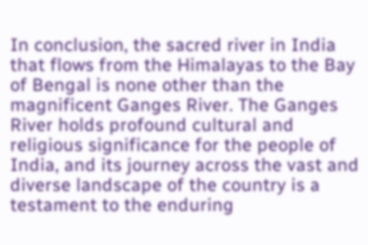In conclusion, the sacred river in India that flows from the Himalayas to the Bay of Bengal is none other than the magnificent Ganges River. The Ganges River holds profound cultural and religious significance for the people of India, and its journey across the vast and diverse landscape of the country is a testament to the enduring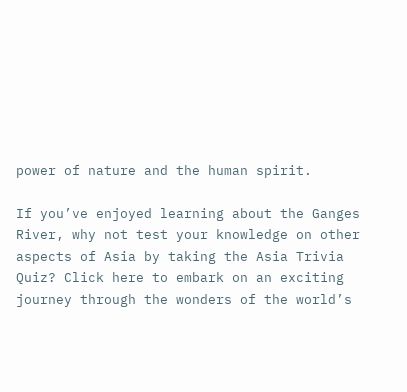power of nature and the human spirit.

If you’ve enjoyed learning about the Ganges River, why not test your knowledge on other aspects of Asia by taking the Asia Trivia Quiz? Click here to embark on an exciting journey through the wonders of the world’s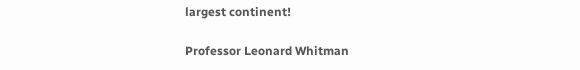largest continent!

Professor Leonard Whitman